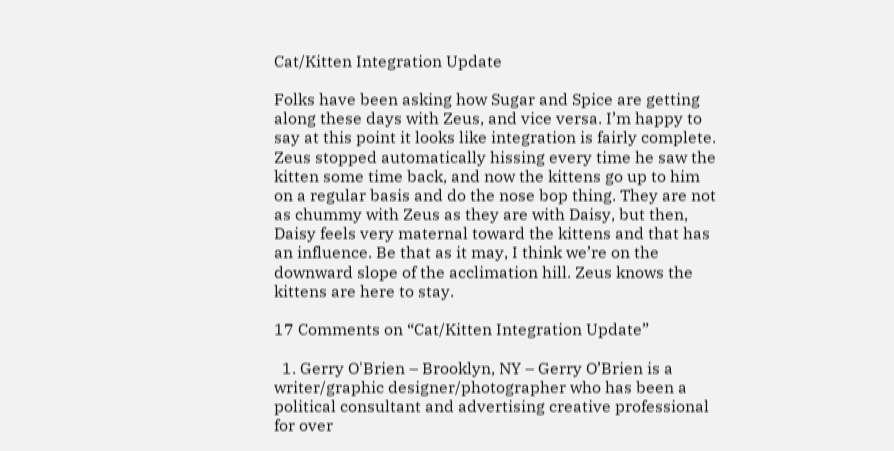Cat/Kitten Integration Update

Folks have been asking how Sugar and Spice are getting along these days with Zeus, and vice versa. I’m happy to say at this point it looks like integration is fairly complete. Zeus stopped automatically hissing every time he saw the kitten some time back, and now the kittens go up to him on a regular basis and do the nose bop thing. They are not as chummy with Zeus as they are with Daisy, but then, Daisy feels very maternal toward the kittens and that has an influence. Be that as it may, I think we’re on the downward slope of the acclimation hill. Zeus knows the kittens are here to stay.

17 Comments on “Cat/Kitten Integration Update”

  1. Gerry O'Brien – Brooklyn, NY – Gerry O’Brien is a writer/graphic designer/photographer who has been a political consultant and advertising creative professional for over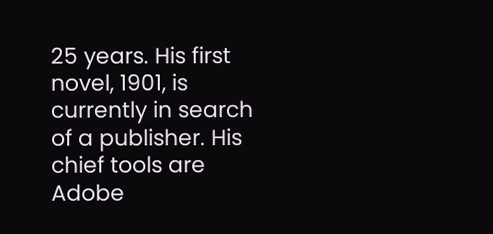25 years. His first novel, 1901, is currently in search of a publisher. His chief tools are Adobe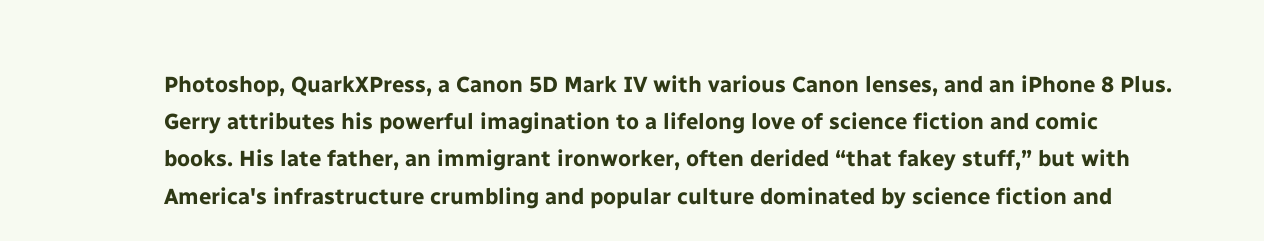Photoshop, QuarkXPress, a Canon 5D Mark IV with various Canon lenses, and an iPhone 8 Plus. Gerry attributes his powerful imagination to a lifelong love of science fiction and comic books. His late father, an immigrant ironworker, often derided “that fakey stuff,” but with America's infrastructure crumbling and popular culture dominated by science fiction and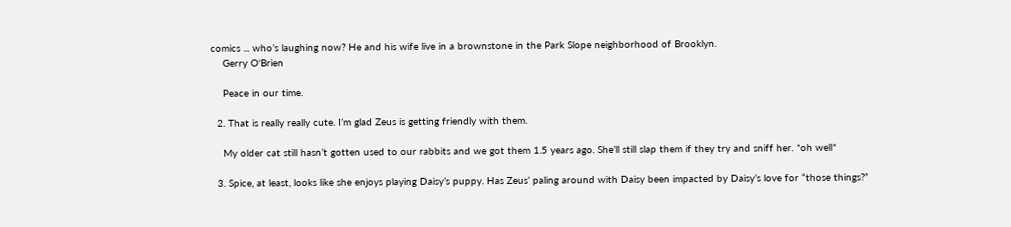comics ... who’s laughing now? He and his wife live in a brownstone in the Park Slope neighborhood of Brooklyn.
    Gerry O'Brien

    Peace in our time.

  2. That is really really cute. I’m glad Zeus is getting friendly with them.

    My older cat still hasn’t gotten used to our rabbits and we got them 1.5 years ago. She’ll still slap them if they try and sniff her. *oh well*

  3. Spice, at least, looks like she enjoys playing Daisy’s puppy. Has Zeus’ paling around with Daisy been impacted by Daisy’s love for “those things?”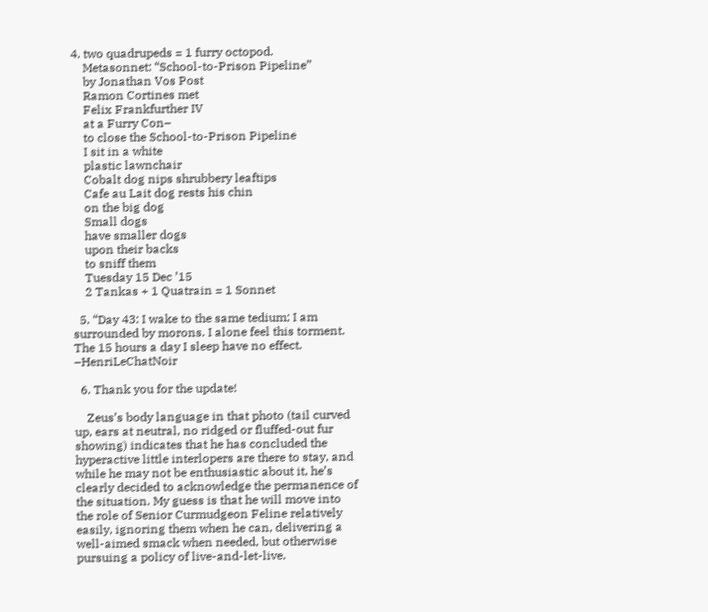4. two quadrupeds = 1 furry octopod.
    Metasonnet: “School-to-Prison Pipeline”
    by Jonathan Vos Post
    Ramon Cortines met
    Felix Frankfurther IV
    at a Furry Con–
    to close the School-to-Prison Pipeline
    I sit in a white
    plastic lawnchair
    Cobalt dog nips shrubbery leaftips
    Cafe au Lait dog rests his chin
    on the big dog
    Small dogs
    have smaller dogs
    upon their backs
    to sniff them
    Tuesday 15 Dec ’15
    2 Tankas + 1 Quatrain = 1 Sonnet

  5. “Day 43: I wake to the same tedium; I am surrounded by morons. I alone feel this torment. The 15 hours a day I sleep have no effect. –HenriLeChatNoir

  6. Thank you for the update!

    Zeus’s body language in that photo (tail curved up, ears at neutral, no ridged or fluffed-out fur showing) indicates that he has concluded the hyperactive little interlopers are there to stay, and while he may not be enthusiastic about it, he’s clearly decided to acknowledge the permanence of the situation. My guess is that he will move into the role of Senior Curmudgeon Feline relatively easily, ignoring them when he can, delivering a well-aimed smack when needed, but otherwise pursuing a policy of live-and-let-live.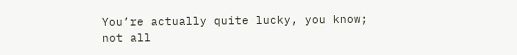You’re actually quite lucky, you know; not all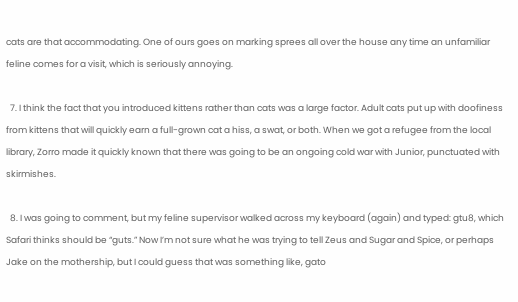cats are that accommodating. One of ours goes on marking sprees all over the house any time an unfamiliar feline comes for a visit, which is seriously annoying.

  7. I think the fact that you introduced kittens rather than cats was a large factor. Adult cats put up with doofiness from kittens that will quickly earn a full-grown cat a hiss, a swat, or both. When we got a refugee from the local library, Zorro made it quickly known that there was going to be an ongoing cold war with Junior, punctuated with skirmishes.

  8. I was going to comment, but my feline supervisor walked across my keyboard (again) and typed: gtu8, which Safari thinks should be “guts.” Now I’m not sure what he was trying to tell Zeus and Sugar and Spice, or perhaps Jake on the mothership, but I could guess that was something like, gato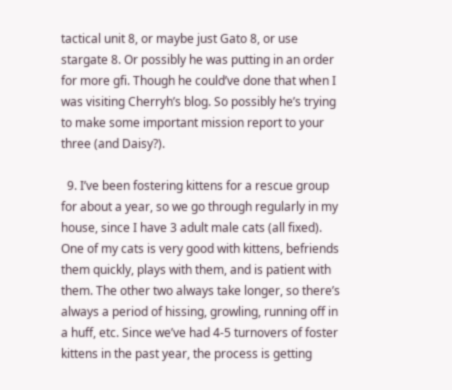tactical unit 8, or maybe just Gato 8, or use stargate 8. Or possibly he was putting in an order for more gfi. Though he could’ve done that when I was visiting Cherryh’s blog. So possibly he’s trying to make some important mission report to your three (and Daisy?).

  9. I’ve been fostering kittens for a rescue group for about a year, so we go through regularly in my house, since I have 3 adult male cats (all fixed). One of my cats is very good with kittens, befriends them quickly, plays with them, and is patient with them. The other two always take longer, so there’s always a period of hissing, growling, running off in a huff, etc. Since we’ve had 4-5 turnovers of foster kittens in the past year, the process is getting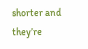shorter and they’re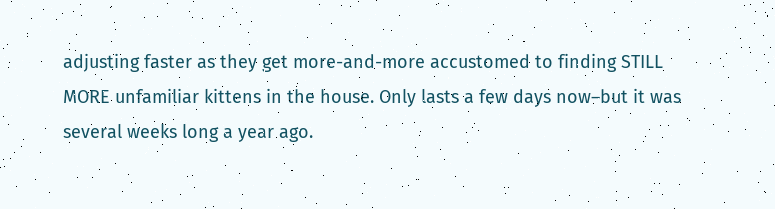adjusting faster as they get more-and-more accustomed to finding STILL MORE unfamiliar kittens in the house. Only lasts a few days now–but it was several weeks long a year ago.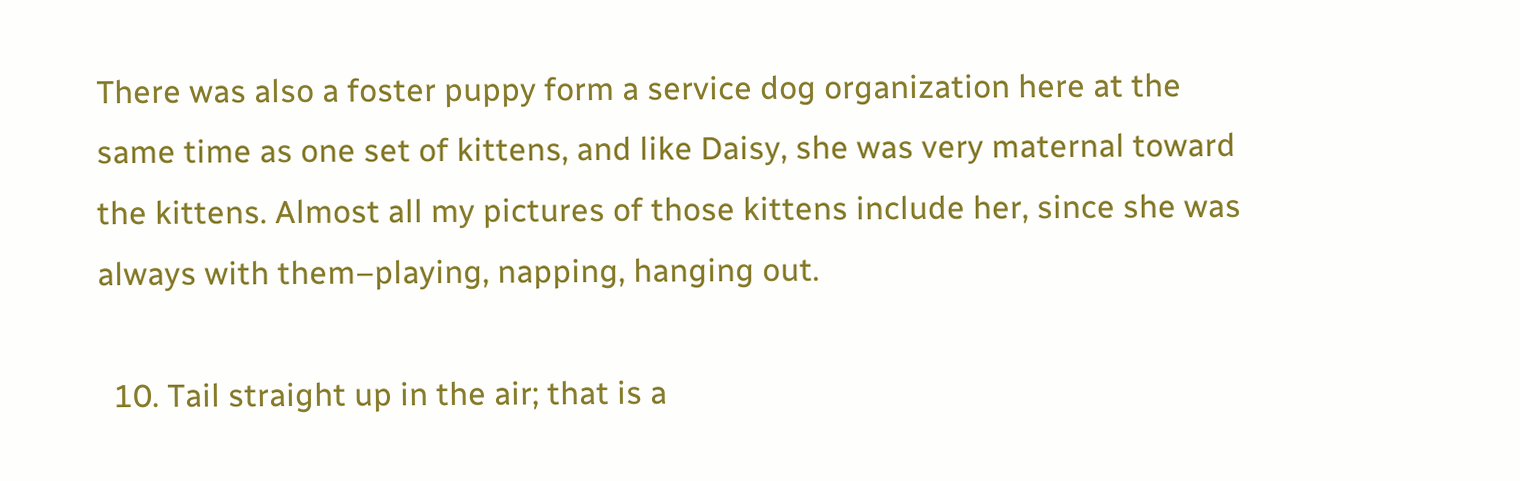There was also a foster puppy form a service dog organization here at the same time as one set of kittens, and like Daisy, she was very maternal toward the kittens. Almost all my pictures of those kittens include her, since she was always with them–playing, napping, hanging out.

  10. Tail straight up in the air; that is a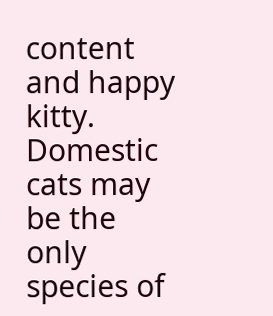content and happy kitty. Domestic cats may be the only species of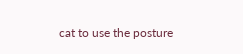cat to use the posture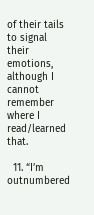of their tails to signal their emotions, although I cannot remember where I read/learned that.

  11. “I’m outnumbered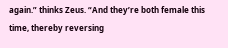again.” thinks Zeus. “And they’re both female this time, thereby reversing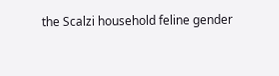the Scalzi household feline gender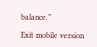balance.”

Exit mobile version